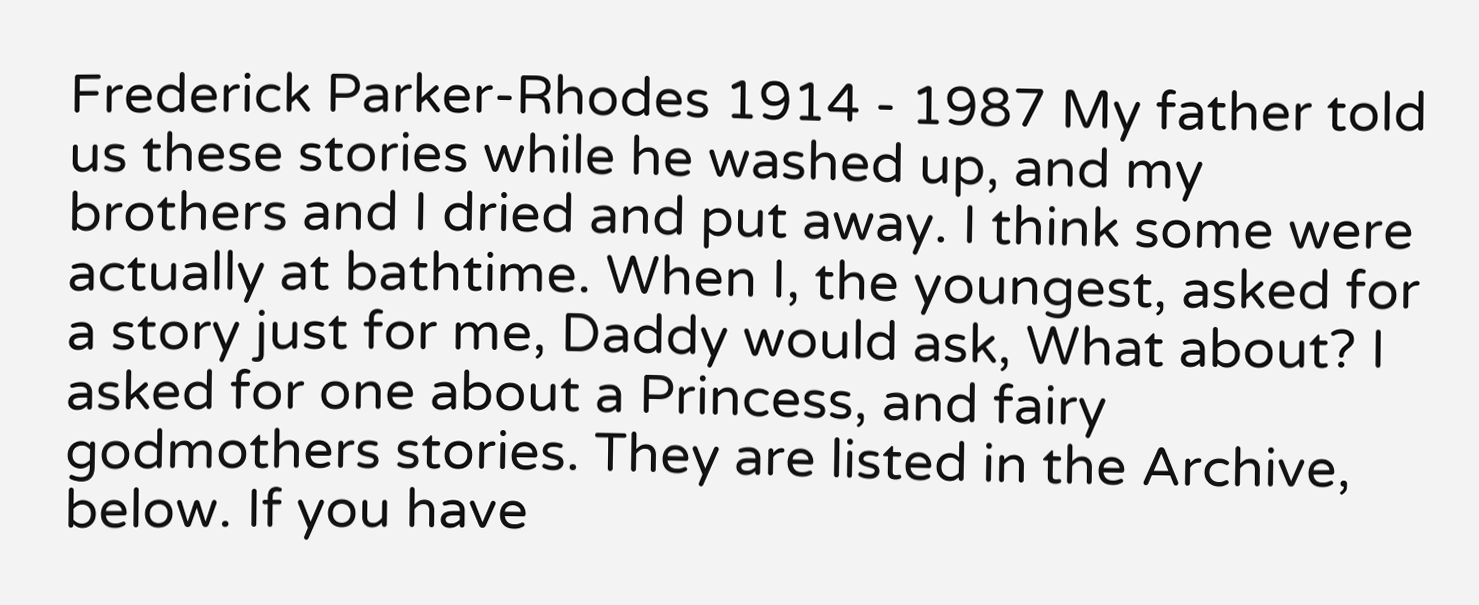Frederick Parker-Rhodes 1914 - 1987 My father told us these stories while he washed up, and my brothers and I dried and put away. I think some were actually at bathtime. When I, the youngest, asked for a story just for me, Daddy would ask, What about? I asked for one about a Princess, and fairy godmothers stories. They are listed in the Archive, below. If you have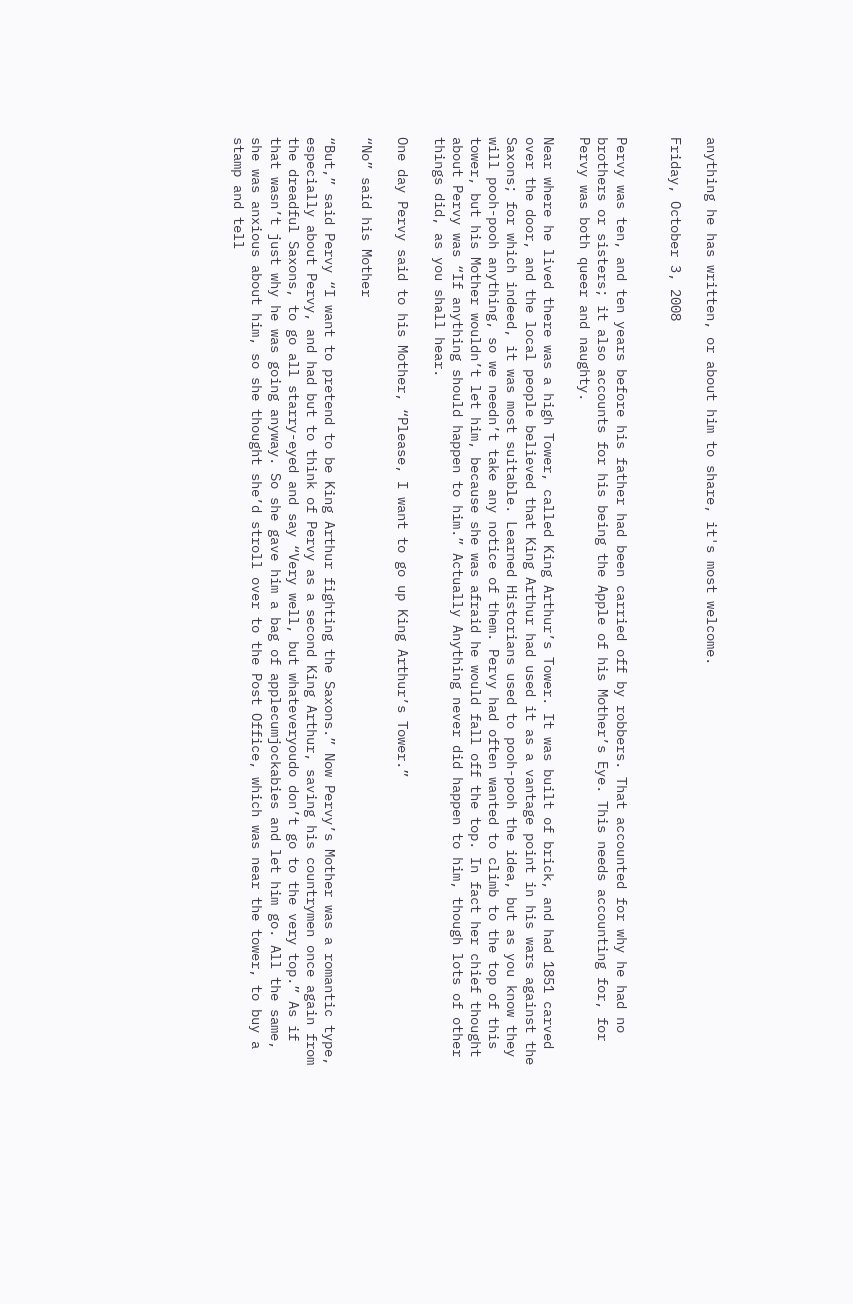anything he has written, or about him to share, it's most welcome.

Friday, October 3, 2008


Pervy was ten, and ten years before his father had been carried off by robbers. That accounted for why he had no brothers or sisters; it also accounts for his being the Apple of his Mother’s Eye. This needs accounting for, for Pervy was both queer and naughty.

Near where he lived there was a high Tower, called King Arthur’s Tower. It was built of brick, and had 1851 carved over the door, and the local people believed that King Arthur had used it as a vantage point in his wars against the Saxons; for which indeed, it was most suitable. Learned Historians used to pooh-pooh the idea, but as you know they will pooh-pooh anything, so we needn’t take any notice of them. Pervy had often wanted to climb to the top of this tower, but his Mother wouldn’t let him, because she was afraid he would fall off the top. In fact her chief thought about Pervy was “If anything should happen to him.” Actually Anything never did happen to him, though lots of other things did, as you shall hear.

One day Pervy said to his Mother, “Please, I want to go up King Arthur’s Tower.”

“No” said his Mother

“But,” said Pervy “I want to pretend to be King Arthur fighting the Saxons.” Now Pervy’s Mother was a romantic type, especially about Pervy, and had but to think of Pervy as a second King Arthur, saving his countrymen once again from the dreadful Saxons, to go all starry-eyed and say “Very well, but whateveryoudo don’t go to the very top.” As if that wasn’t just why he was going anyway. So she gave him a bag of applecumjockabies and let him go. All the same, she was anxious about him, so she thought she’d stroll over to the Post Office, which was near the tower, to buy a stamp and tell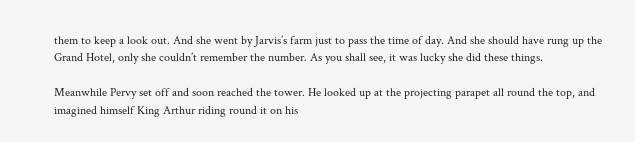them to keep a look out. And she went by Jarvis’s farm just to pass the time of day. And she should have rung up the Grand Hotel, only she couldn’t remember the number. As you shall see, it was lucky she did these things.

Meanwhile Pervy set off and soon reached the tower. He looked up at the projecting parapet all round the top, and imagined himself King Arthur riding round it on his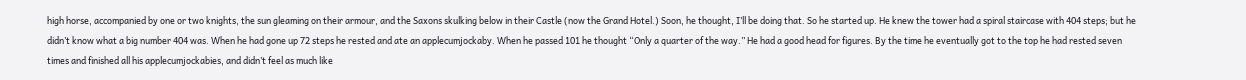high horse, accompanied by one or two knights, the sun gleaming on their armour, and the Saxons skulking below in their Castle (now the Grand Hotel.) Soon, he thought, I’ll be doing that. So he started up. He knew the tower had a spiral staircase with 404 steps; but he didn’t know what a big number 404 was. When he had gone up 72 steps he rested and ate an applecumjockaby. When he passed 101 he thought “Only a quarter of the way.” He had a good head for figures. By the time he eventually got to the top he had rested seven times and finished all his applecumjockabies, and didn’t feel as much like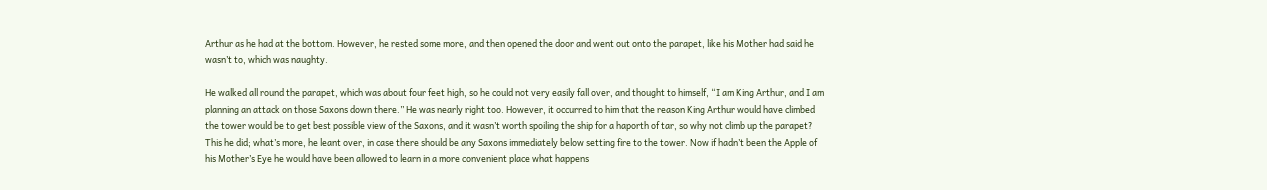Arthur as he had at the bottom. However, he rested some more, and then opened the door and went out onto the parapet, like his Mother had said he wasn’t to, which was naughty.

He walked all round the parapet, which was about four feet high, so he could not very easily fall over, and thought to himself, “I am King Arthur, and I am planning an attack on those Saxons down there.” He was nearly right too. However, it occurred to him that the reason King Arthur would have climbed the tower would be to get best possible view of the Saxons, and it wasn’t worth spoiling the ship for a haporth of tar, so why not climb up the parapet? This he did; what’s more, he leant over, in case there should be any Saxons immediately below setting fire to the tower. Now if hadn’t been the Apple of his Mother’s Eye he would have been allowed to learn in a more convenient place what happens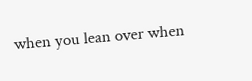when you lean over when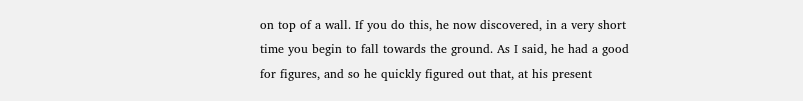on top of a wall. If you do this, he now discovered, in a very short time you begin to fall towards the ground. As I said, he had a good for figures, and so he quickly figured out that, at his present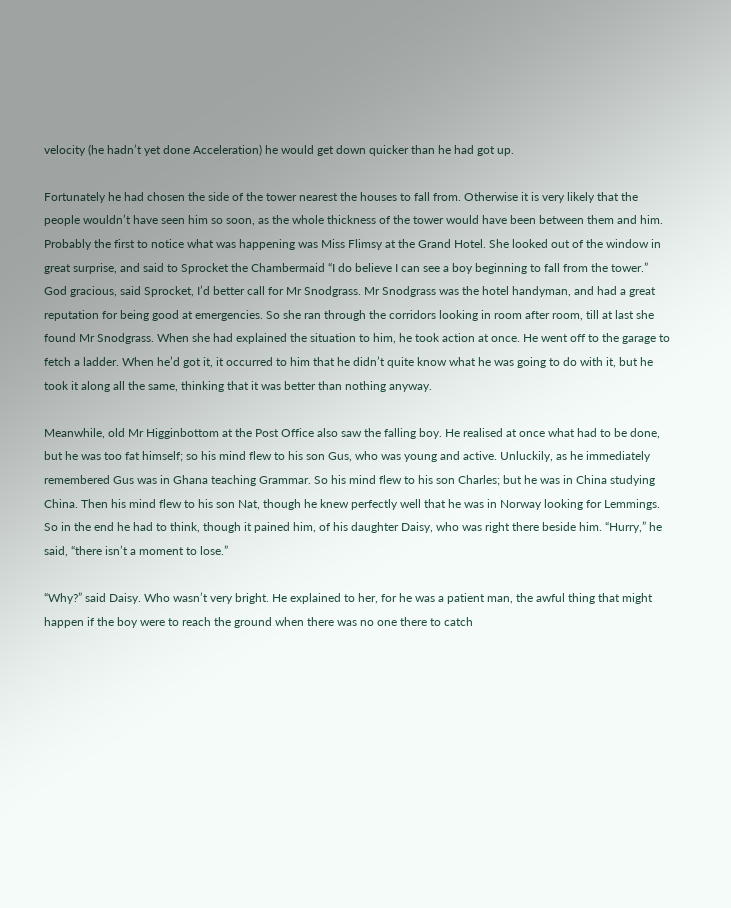velocity (he hadn’t yet done Acceleration) he would get down quicker than he had got up.

Fortunately he had chosen the side of the tower nearest the houses to fall from. Otherwise it is very likely that the people wouldn’t have seen him so soon, as the whole thickness of the tower would have been between them and him. Probably the first to notice what was happening was Miss Flimsy at the Grand Hotel. She looked out of the window in great surprise, and said to Sprocket the Chambermaid “I do believe I can see a boy beginning to fall from the tower.” God gracious, said Sprocket, I’d better call for Mr Snodgrass. Mr Snodgrass was the hotel handyman, and had a great reputation for being good at emergencies. So she ran through the corridors looking in room after room, till at last she found Mr Snodgrass. When she had explained the situation to him, he took action at once. He went off to the garage to fetch a ladder. When he’d got it, it occurred to him that he didn’t quite know what he was going to do with it, but he took it along all the same, thinking that it was better than nothing anyway.

Meanwhile, old Mr Higginbottom at the Post Office also saw the falling boy. He realised at once what had to be done, but he was too fat himself; so his mind flew to his son Gus, who was young and active. Unluckily, as he immediately remembered Gus was in Ghana teaching Grammar. So his mind flew to his son Charles; but he was in China studying China. Then his mind flew to his son Nat, though he knew perfectly well that he was in Norway looking for Lemmings. So in the end he had to think, though it pained him, of his daughter Daisy, who was right there beside him. “Hurry,” he said, “there isn’t a moment to lose.”

“Why?” said Daisy. Who wasn’t very bright. He explained to her, for he was a patient man, the awful thing that might happen if the boy were to reach the ground when there was no one there to catch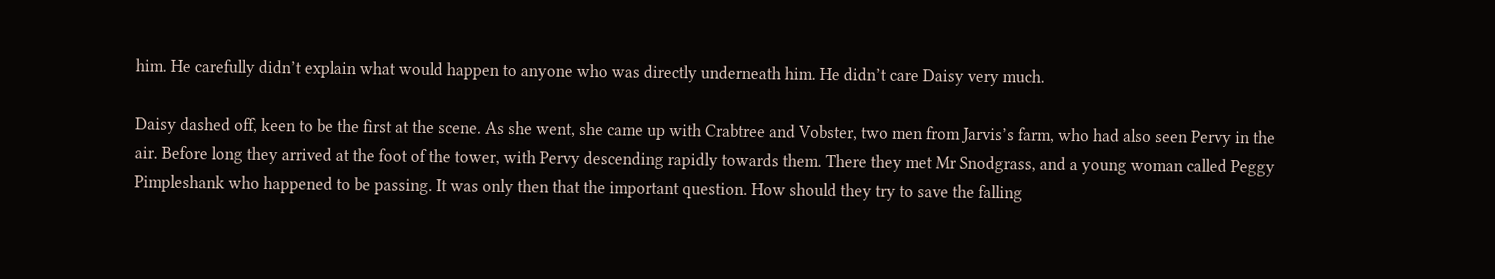him. He carefully didn’t explain what would happen to anyone who was directly underneath him. He didn’t care Daisy very much.

Daisy dashed off, keen to be the first at the scene. As she went, she came up with Crabtree and Vobster, two men from Jarvis’s farm, who had also seen Pervy in the air. Before long they arrived at the foot of the tower, with Pervy descending rapidly towards them. There they met Mr Snodgrass, and a young woman called Peggy Pimpleshank who happened to be passing. It was only then that the important question. How should they try to save the falling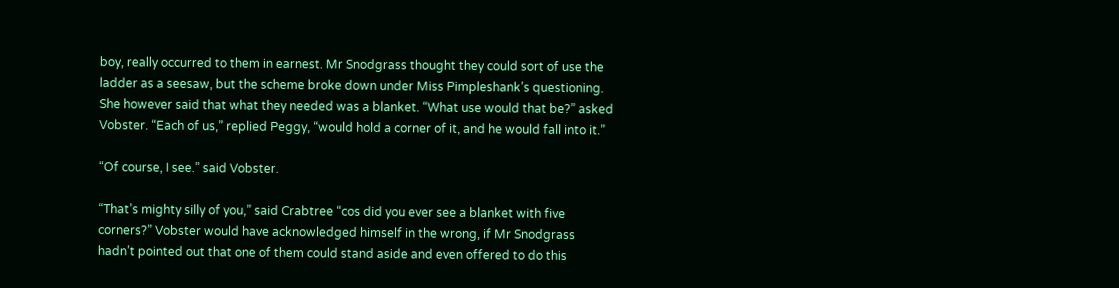boy, really occurred to them in earnest. Mr Snodgrass thought they could sort of use the ladder as a seesaw, but the scheme broke down under Miss Pimpleshank’s questioning. She however said that what they needed was a blanket. “What use would that be?” asked Vobster. “Each of us,” replied Peggy, “would hold a corner of it, and he would fall into it.”

“Of course, I see.” said Vobster.

“That’s mighty silly of you,” said Crabtree “cos did you ever see a blanket with five corners?” Vobster would have acknowledged himself in the wrong, if Mr Snodgrass hadn’t pointed out that one of them could stand aside and even offered to do this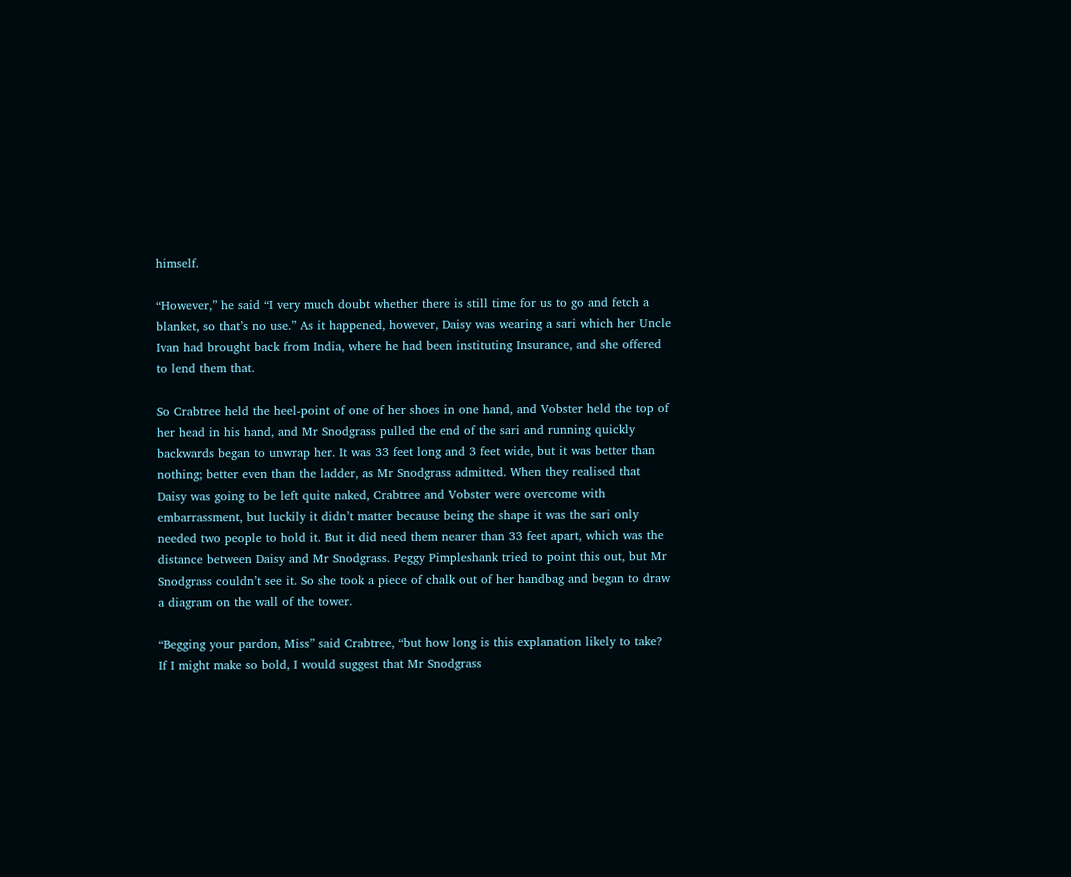himself.

“However,” he said “I very much doubt whether there is still time for us to go and fetch a blanket, so that’s no use.” As it happened, however, Daisy was wearing a sari which her Uncle Ivan had brought back from India, where he had been instituting Insurance, and she offered to lend them that.

So Crabtree held the heel-point of one of her shoes in one hand, and Vobster held the top of her head in his hand, and Mr Snodgrass pulled the end of the sari and running quickly backwards began to unwrap her. It was 33 feet long and 3 feet wide, but it was better than nothing; better even than the ladder, as Mr Snodgrass admitted. When they realised that Daisy was going to be left quite naked, Crabtree and Vobster were overcome with embarrassment, but luckily it didn’t matter because being the shape it was the sari only needed two people to hold it. But it did need them nearer than 33 feet apart, which was the distance between Daisy and Mr Snodgrass. Peggy Pimpleshank tried to point this out, but Mr Snodgrass couldn’t see it. So she took a piece of chalk out of her handbag and began to draw a diagram on the wall of the tower.

“Begging your pardon, Miss” said Crabtree, “but how long is this explanation likely to take? If I might make so bold, I would suggest that Mr Snodgrass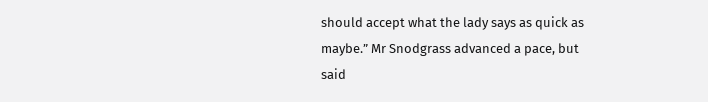should accept what the lady says as quick as maybe.” Mr Snodgrass advanced a pace, but said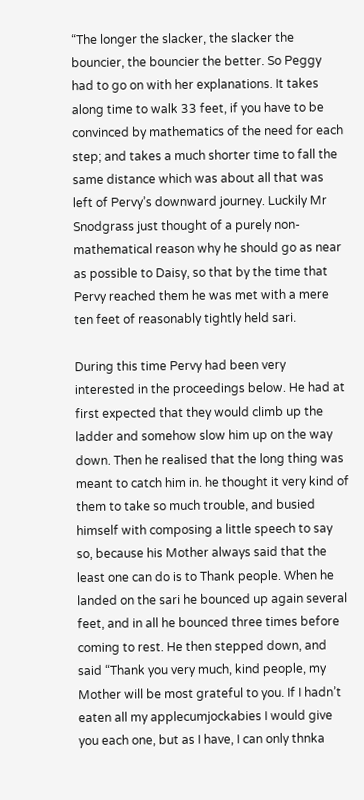“The longer the slacker, the slacker the bouncier, the bouncier the better. So Peggy had to go on with her explanations. It takes along time to walk 33 feet, if you have to be convinced by mathematics of the need for each step; and takes a much shorter time to fall the same distance which was about all that was left of Pervy’s downward journey. Luckily Mr Snodgrass just thought of a purely non-mathematical reason why he should go as near as possible to Daisy, so that by the time that Pervy reached them he was met with a mere ten feet of reasonably tightly held sari.

During this time Pervy had been very interested in the proceedings below. He had at first expected that they would climb up the ladder and somehow slow him up on the way down. Then he realised that the long thing was meant to catch him in. he thought it very kind of them to take so much trouble, and busied himself with composing a little speech to say so, because his Mother always said that the least one can do is to Thank people. When he landed on the sari he bounced up again several feet, and in all he bounced three times before coming to rest. He then stepped down, and said “Thank you very much, kind people, my Mother will be most grateful to you. If I hadn’t eaten all my applecumjockabies I would give you each one, but as I have, I can only thnka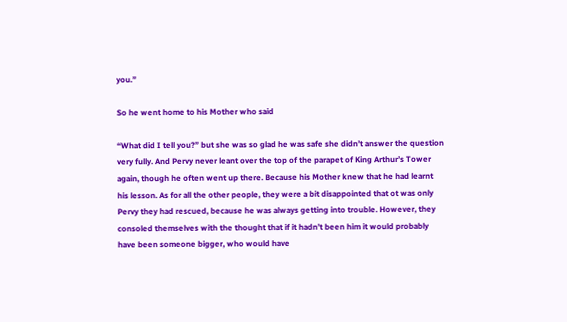you.”

So he went home to his Mother who said

“What did I tell you?” but she was so glad he was safe she didn’t answer the question very fully. And Pervy never leant over the top of the parapet of King Arthur’s Tower again, though he often went up there. Because his Mother knew that he had learnt his lesson. As for all the other people, they were a bit disappointed that ot was only Pervy they had rescued, because he was always getting into trouble. However, they consoled themselves with the thought that if it hadn’t been him it would probably have been someone bigger, who would have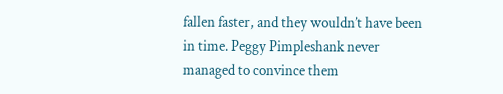fallen faster, and they wouldn’t have been in time. Peggy Pimpleshank never managed to convince them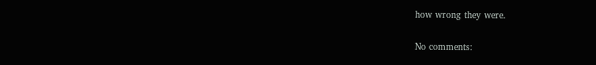how wrong they were.

No comments: